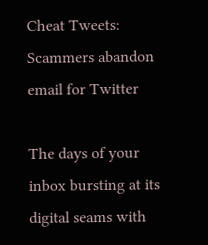Cheat Tweets: Scammers abandon email for Twitter

The days of your inbox bursting at its digital seams with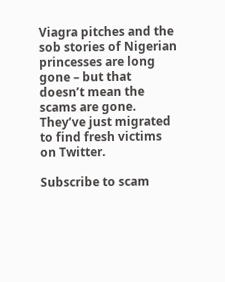Viagra pitches and the sob stories of Nigerian princesses are long gone – but that doesn’t mean the scams are gone. They’ve just migrated to find fresh victims on Twitter.

Subscribe to scam